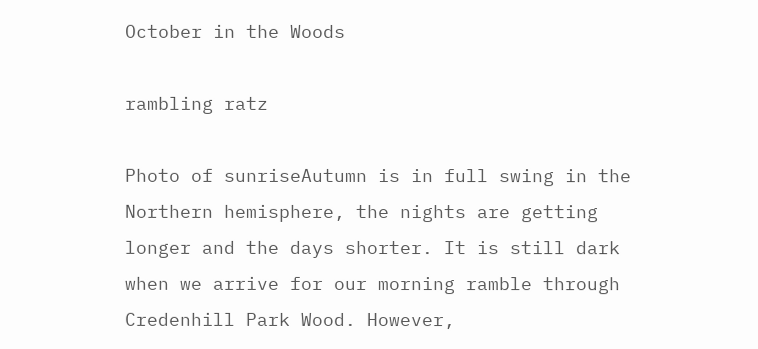October in the Woods

rambling ratz

Photo of sunriseAutumn is in full swing in the Northern hemisphere, the nights are getting longer and the days shorter. It is still dark when we arrive for our morning ramble through Credenhill Park Wood. However,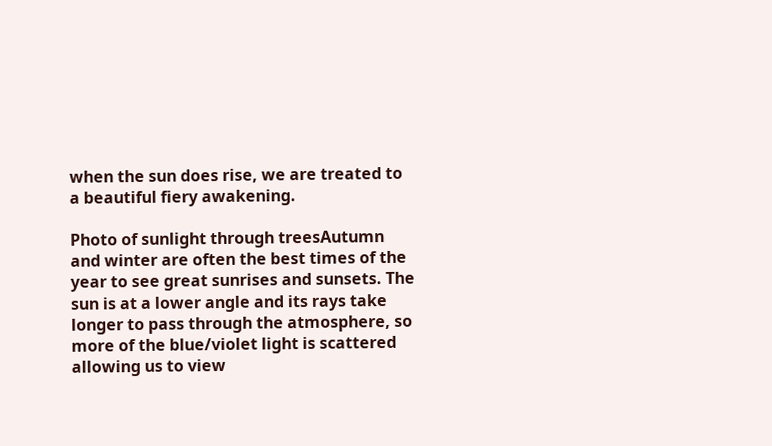when the sun does rise, we are treated to a beautiful fiery awakening.

Photo of sunlight through treesAutumn and winter are often the best times of the year to see great sunrises and sunsets. The sun is at a lower angle and its rays take longer to pass through the atmosphere, so more of the blue/violet light is scattered allowing us to view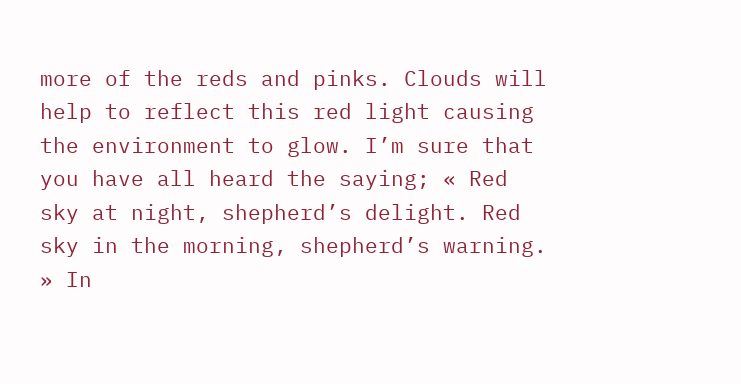more of the reds and pinks. Clouds will help to reflect this red light causing the environment to glow. I’m sure that you have all heard the saying; « Red sky at night, shepherd’s delight. Red sky in the morning, shepherd’s warning. » In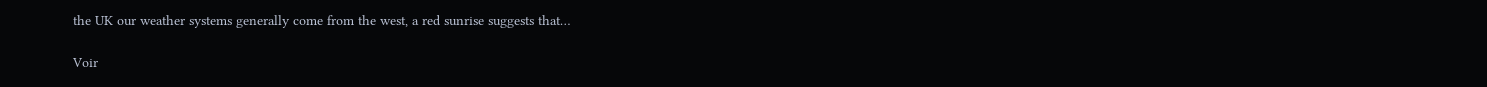the UK our weather systems generally come from the west, a red sunrise suggests that…

Voir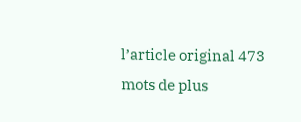l’article original 473 mots de plus